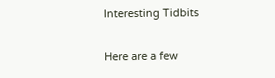Interesting Tidbits

Here are a few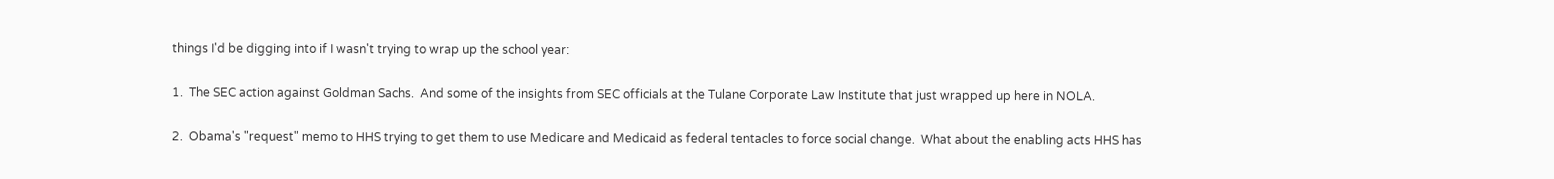things I'd be digging into if I wasn't trying to wrap up the school year:

1.  The SEC action against Goldman Sachs.  And some of the insights from SEC officials at the Tulane Corporate Law Institute that just wrapped up here in NOLA.

2.  Obama's "request" memo to HHS trying to get them to use Medicare and Medicaid as federal tentacles to force social change.  What about the enabling acts HHS has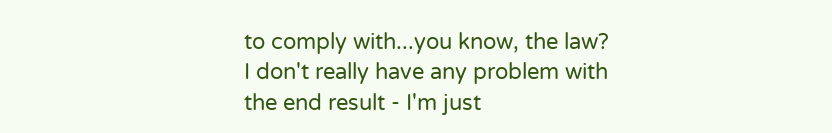to comply with...you know, the law?  I don't really have any problem with the end result - I'm just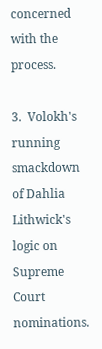concerned with the process.

3.  Volokh's running smackdown of Dahlia Lithwick's logic on Supreme Court nominations.